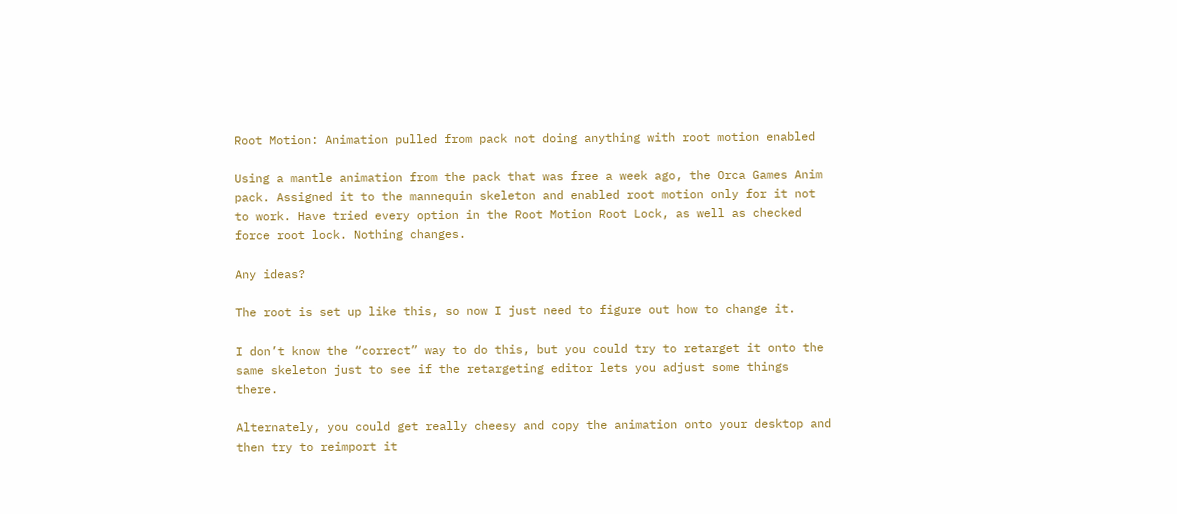Root Motion: Animation pulled from pack not doing anything with root motion enabled

Using a mantle animation from the pack that was free a week ago, the Orca Games Anim pack. Assigned it to the mannequin skeleton and enabled root motion only for it not to work. Have tried every option in the Root Motion Root Lock, as well as checked force root lock. Nothing changes.

Any ideas?

The root is set up like this, so now I just need to figure out how to change it.

I don’t know the “correct” way to do this, but you could try to retarget it onto the same skeleton just to see if the retargeting editor lets you adjust some things there.

Alternately, you could get really cheesy and copy the animation onto your desktop and then try to reimport it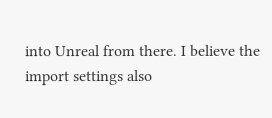into Unreal from there. I believe the import settings also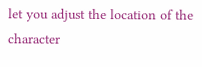let you adjust the location of the character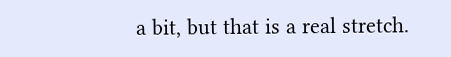a bit, but that is a real stretch.